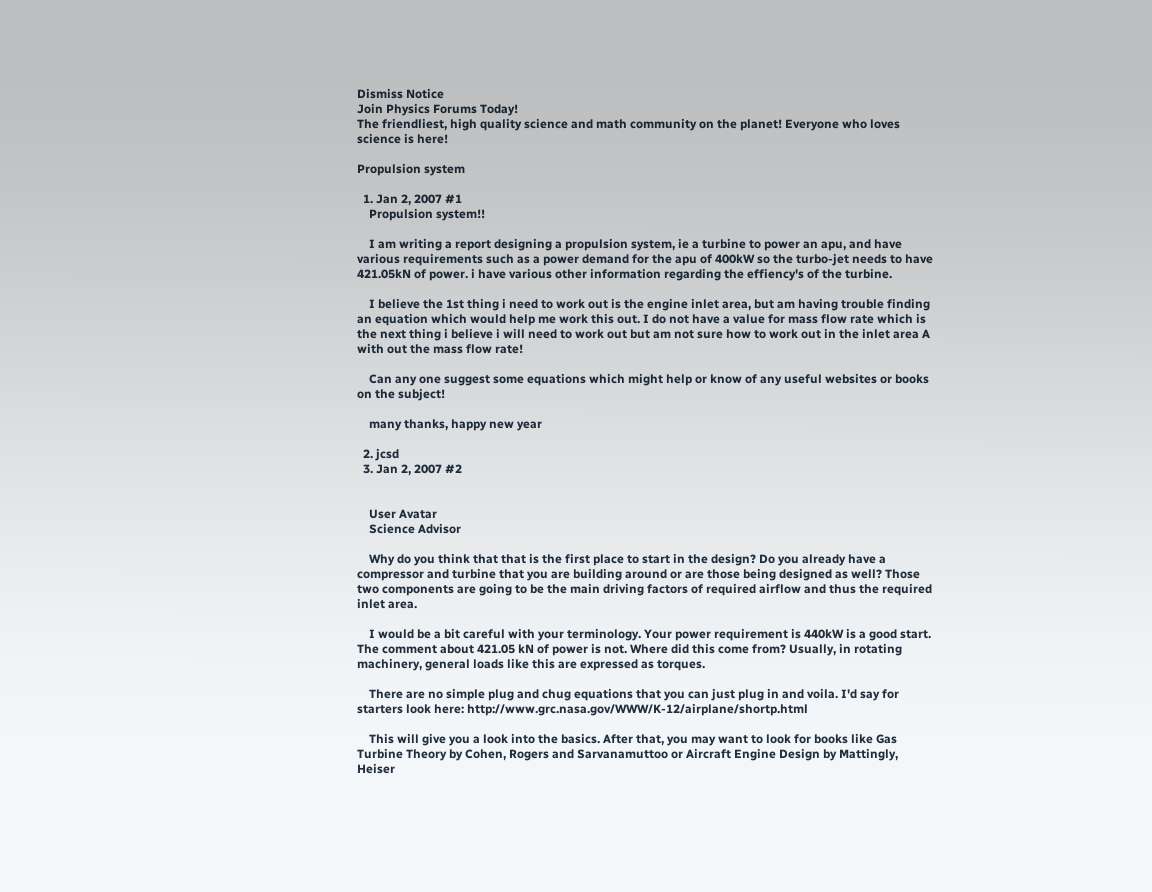Dismiss Notice
Join Physics Forums Today!
The friendliest, high quality science and math community on the planet! Everyone who loves science is here!

Propulsion system

  1. Jan 2, 2007 #1
    Propulsion system!!

    I am writing a report designing a propulsion system, ie a turbine to power an apu, and have various requirements such as a power demand for the apu of 400kW so the turbo-jet needs to have 421.05kN of power. i have various other information regarding the effiency's of the turbine.

    I believe the 1st thing i need to work out is the engine inlet area, but am having trouble finding an equation which would help me work this out. I do not have a value for mass flow rate which is the next thing i believe i will need to work out but am not sure how to work out in the inlet area A with out the mass flow rate!

    Can any one suggest some equations which might help or know of any useful websites or books on the subject!

    many thanks, happy new year

  2. jcsd
  3. Jan 2, 2007 #2


    User Avatar
    Science Advisor

    Why do you think that that is the first place to start in the design? Do you already have a compressor and turbine that you are building around or are those being designed as well? Those two components are going to be the main driving factors of required airflow and thus the required inlet area.

    I would be a bit careful with your terminology. Your power requirement is 440kW is a good start. The comment about 421.05 kN of power is not. Where did this come from? Usually, in rotating machinery, general loads like this are expressed as torques.

    There are no simple plug and chug equations that you can just plug in and voila. I'd say for starters look here: http://www.grc.nasa.gov/WWW/K-12/airplane/shortp.html

    This will give you a look into the basics. After that, you may want to look for books like Gas Turbine Theory by Cohen, Rogers and Sarvanamuttoo or Aircraft Engine Design by Mattingly, Heiser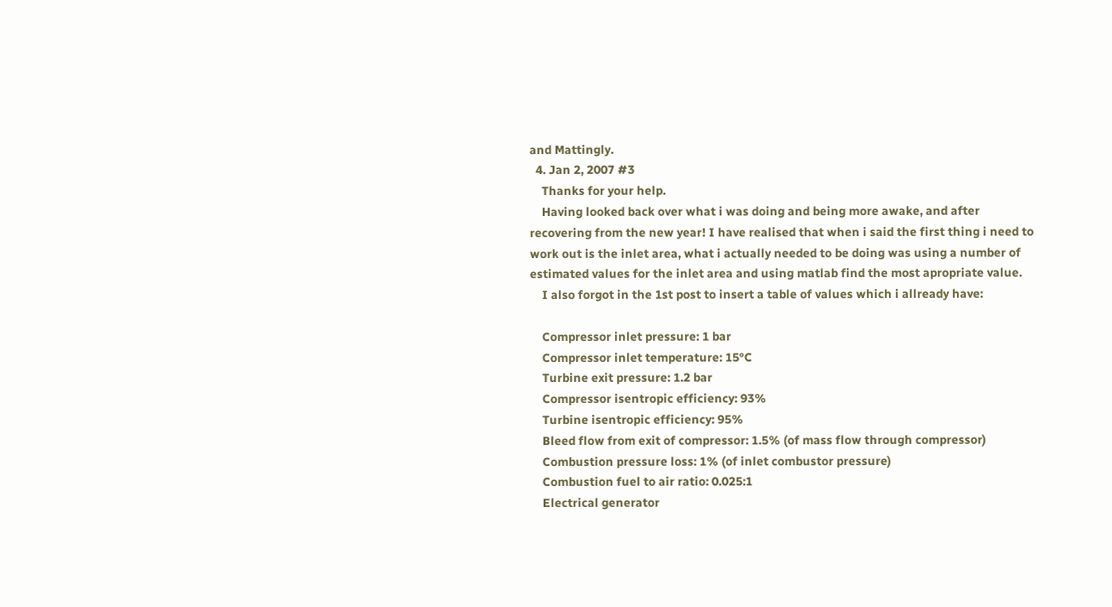and Mattingly.
  4. Jan 2, 2007 #3
    Thanks for your help.
    Having looked back over what i was doing and being more awake, and after recovering from the new year! I have realised that when i said the first thing i need to work out is the inlet area, what i actually needed to be doing was using a number of estimated values for the inlet area and using matlab find the most apropriate value.
    I also forgot in the 1st post to insert a table of values which i allready have:

    Compressor inlet pressure: 1 bar
    Compressor inlet temperature: 15°C
    Turbine exit pressure: 1.2 bar
    Compressor isentropic efficiency: 93%
    Turbine isentropic efficiency: 95%
    Bleed flow from exit of compressor: 1.5% (of mass flow through compressor)
    Combustion pressure loss: 1% (of inlet combustor pressure)
    Combustion fuel to air ratio: 0.025:1
    Electrical generator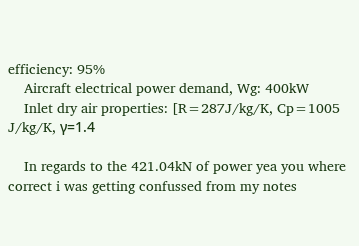efficiency: 95%
    Aircraft electrical power demand, Wg: 400kW
    Inlet dry air properties: [R=287J/kg/K, Cp=1005 J/kg/K, γ=1.4

    In regards to the 421.04kN of power yea you where correct i was getting confussed from my notes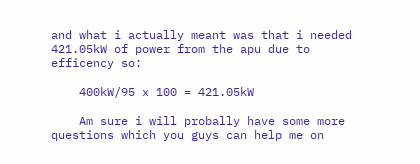and what i actually meant was that i needed 421.05kW of power from the apu due to efficency so:

    400kW/95 x 100 = 421.05kW

    Am sure i will probally have some more questions which you guys can help me on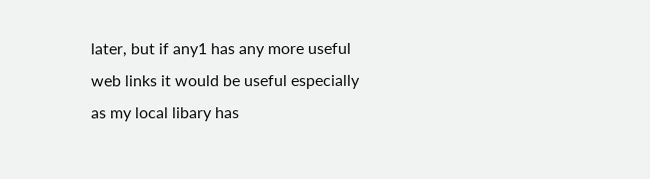later, but if any1 has any more useful web links it would be useful especially as my local libary has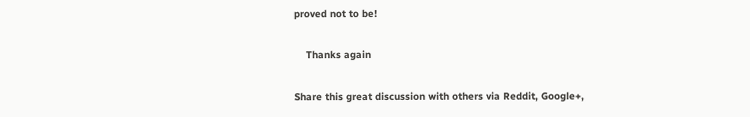proved not to be!

    Thanks again

Share this great discussion with others via Reddit, Google+,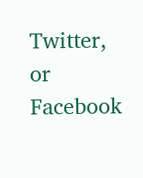Twitter, or Facebook